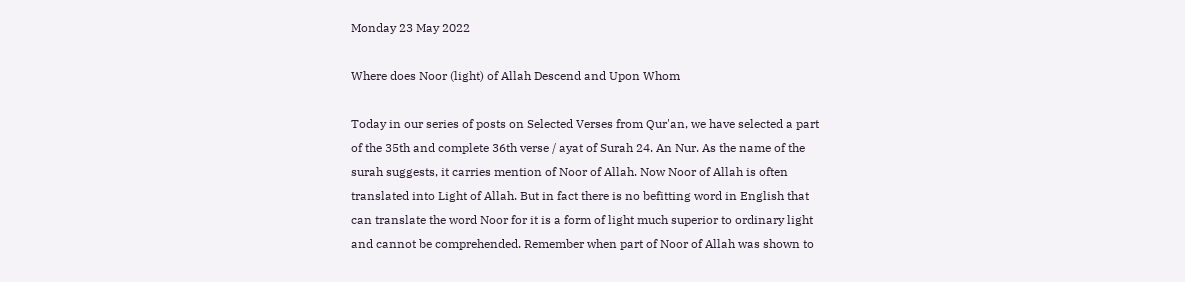Monday 23 May 2022

Where does Noor (light) of Allah Descend and Upon Whom

Today in our series of posts on Selected Verses from Qur'an, we have selected a part of the 35th and complete 36th verse / ayat of Surah 24. An Nur. As the name of the surah suggests, it carries mention of Noor of Allah. Now Noor of Allah is often translated into Light of Allah. But in fact there is no befitting word in English that can translate the word Noor for it is a form of light much superior to ordinary light and cannot be comprehended. Remember when part of Noor of Allah was shown to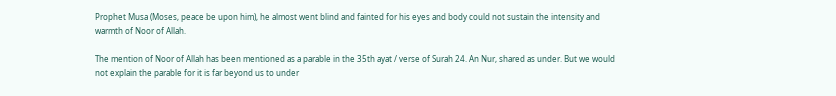Prophet Musa (Moses, peace be upon him), he almost went blind and fainted for his eyes and body could not sustain the intensity and warmth of Noor of Allah.

The mention of Noor of Allah has been mentioned as a parable in the 35th ayat / verse of Surah 24. An Nur, shared as under. But we would not explain the parable for it is far beyond us to under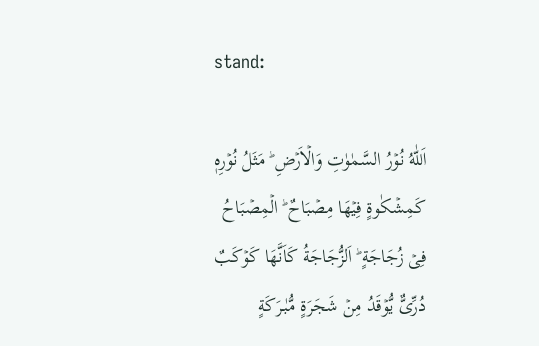stand:

اَللّٰهُ نُوۡرُ السَّمٰوٰتِ وَالۡاَرۡضِ ؕ مَثَلُ نُوۡرِهٖ كَمِشۡكٰوةٍ فِيۡهَا مِصۡبَاحٌ ؕ الۡمِصۡبَاحُ فِىۡ زُجَاجَةٍ ؕ اَلزُّجَاجَةُ كَاَنَّهَا كَوۡكَبٌ دُرِّىٌّ يُّوۡقَدُ مِنۡ شَجَرَةٍ مُّبٰـرَكَةٍ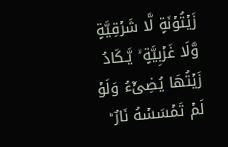زَيۡتُوۡنَةٍ لَّا شَرۡقِيَّةٍ وَّلَا غَرۡبِيَّةٍ ۙ يَّـكَادُ زَيۡتُهَا يُضِىۡٓءُ وَلَوۡ لَمۡ تَمۡسَسۡهُ نَارٌ ؕ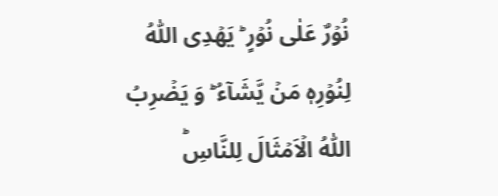نُوۡرٌ عَلٰى نُوۡرٍ ؕ يَهۡدِى اللّٰهُ لِنُوۡرِهٖ مَنۡ يَّشَآءُ ؕ وَ يَضۡرِبُ اللّٰهُ الۡاَمۡثَالَ لِلنَّاسِؕ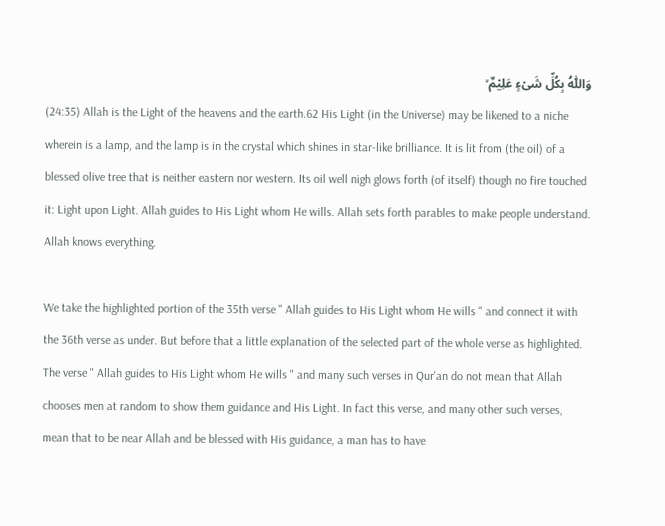وَاللّٰهُ بِكُلِّ شَىۡءٍ عَلِيۡمٌ ۙ
(24:35) Allah is the Light of the heavens and the earth.62 His Light (in the Universe) may be likened to a niche wherein is a lamp, and the lamp is in the crystal which shines in star-like brilliance. It is lit from (the oil) of a blessed olive tree that is neither eastern nor western. Its oil well nigh glows forth (of itself) though no fire touched it: Light upon Light. Allah guides to His Light whom He wills. Allah sets forth parables to make people understand. Allah knows everything.

We take the highlighted portion of the 35th verse " Allah guides to His Light whom He wills " and connect it with the 36th verse as under. But before that a little explanation of the selected part of the whole verse as highlighted.
The verse " Allah guides to His Light whom He wills " and many such verses in Qur'an do not mean that Allah chooses men at random to show them guidance and His Light. In fact this verse, and many other such verses, mean that to be near Allah and be blessed with His guidance, a man has to have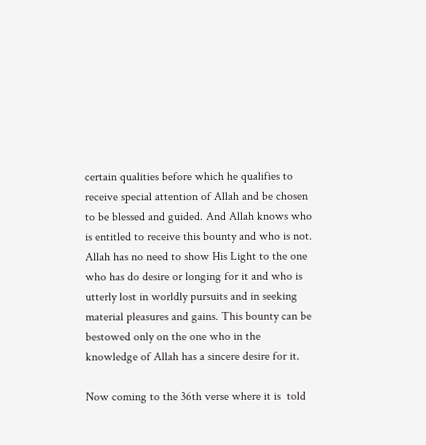certain qualities before which he qualifies to receive special attention of Allah and be chosen to be blessed and guided. And Allah knows who is entitled to receive this bounty and who is not. Allah has no need to show His Light to the one who has do desire or longing for it and who is utterly lost in worldly pursuits and in seeking material pleasures and gains. This bounty can be bestowed only on the one who in the knowledge of Allah has a sincere desire for it.

Now coming to the 36th verse where it is  told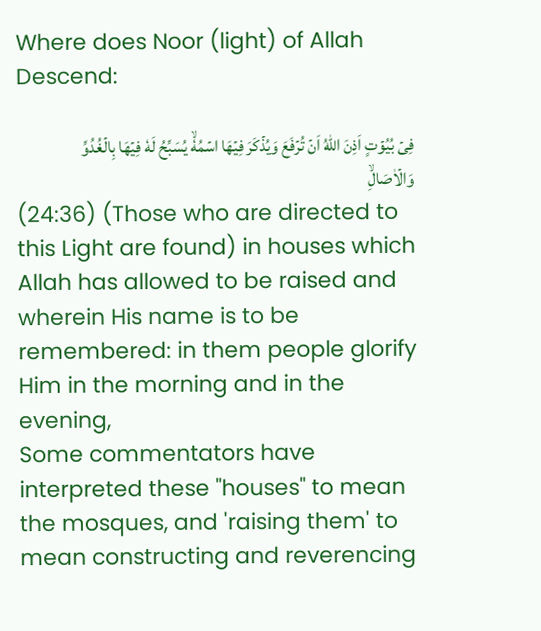Where does Noor (light) of Allah Descend:

فِىۡ بُيُوۡتٍ اَذِنَ اللّٰهُ اَنۡ تُرۡفَعَ وَيُذۡكَرَ فِيۡهَا اسۡمُهٗۙ يُسَبِّحُ لَهٗ فِيۡهَا بِالۡغُدُوِّ وَالۡاٰصَالِۙ
(24:36) (Those who are directed to this Light are found) in houses which Allah has allowed to be raised and wherein His name is to be remembered: in them people glorify Him in the morning and in the evening,
Some commentators have interpreted these "houses" to mean the mosques, and 'raising them' to mean constructing and reverencing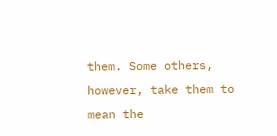them. Some others, however, take them to mean the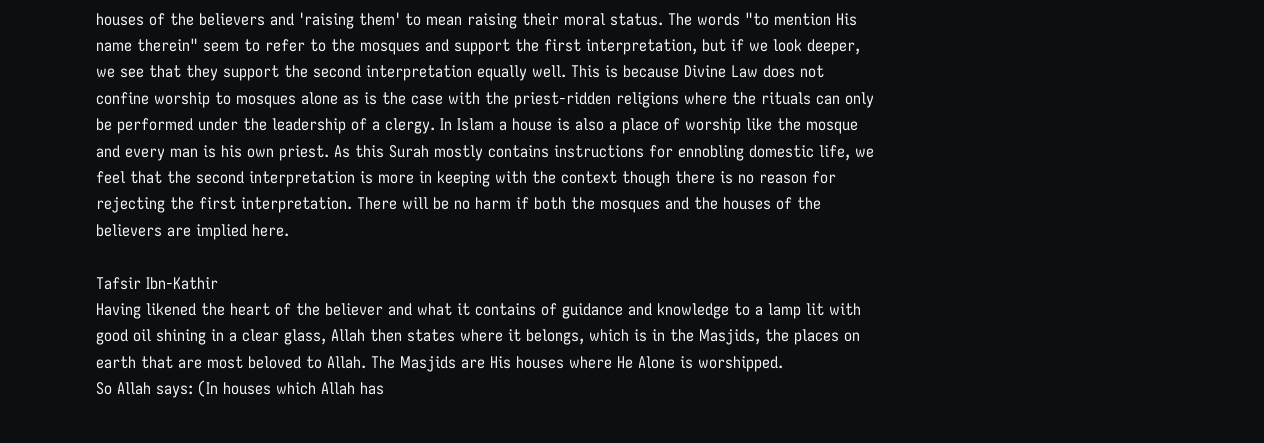houses of the believers and 'raising them' to mean raising their moral status. The words "to mention His name therein" seem to refer to the mosques and support the first interpretation, but if we look deeper, we see that they support the second interpretation equally well. This is because Divine Law does not confine worship to mosques alone as is the case with the priest-ridden religions where the rituals can only be performed under the leadership of a clergy. In Islam a house is also a place of worship like the mosque and every man is his own priest. As this Surah mostly contains instructions for ennobling domestic life, we feel that the second interpretation is more in keeping with the context though there is no reason for rejecting the first interpretation. There will be no harm if both the mosques and the houses of the believers are implied here.

Tafsir Ibn-Kathir
Having likened the heart of the believer and what it contains of guidance and knowledge to a lamp lit with good oil shining in a clear glass, Allah then states where it belongs, which is in the Masjids, the places on earth that are most beloved to Allah. The Masjids are His houses where He Alone is worshipped.
So Allah says: (In houses which Allah has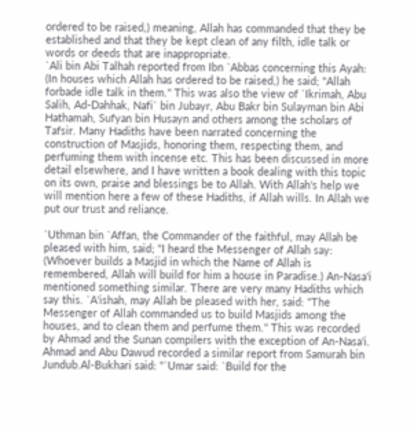ordered to be raised,) meaning, Allah has commanded that they be established and that they be kept clean of any filth, idle talk or words or deeds that are inappropriate.
`Ali bin Abi Talhah reported from Ibn `Abbas concerning this Ayah: (In houses which Allah has ordered to be raised,) he said; "Allah forbade idle talk in them.'' This was also the view of `Ikrimah, Abu Salih, Ad-Dahhak, Nafi` bin Jubayr, Abu Bakr bin Sulayman bin Abi Hathamah, Sufyan bin Husayn and others among the scholars of Tafsir. Many Hadiths have been narrated concerning the construction of Masjids, honoring them, respecting them, and perfuming them with incense etc. This has been discussed in more detail elsewhere, and I have written a book dealing with this topic on its own, praise and blessings be to Allah. With Allah's help we will mention here a few of these Hadiths, if Allah wills. In Allah we put our trust and reliance.

`Uthman bin `Affan, the Commander of the faithful, may Allah be pleased with him, said; "I heard the Messenger of Allah say: (Whoever builds a Masjid in which the Name of Allah is remembered, Allah will build for him a house in Paradise.) An-Nasa'i mentioned something similar. There are very many Hadiths which say this. `A'ishah, may Allah be pleased with her, said: "The Messenger of Allah commanded us to build Masjids among the houses, and to clean them and perfume them.'' This was recorded by Ahmad and the Sunan compilers with the exception of An-Nasa'i. Ahmad and Abu Dawud recorded a similar report from Samurah bin Jundub.Al-Bukhari said: "`Umar said: `Build for the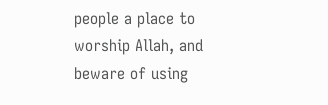people a place to worship Allah, and beware of using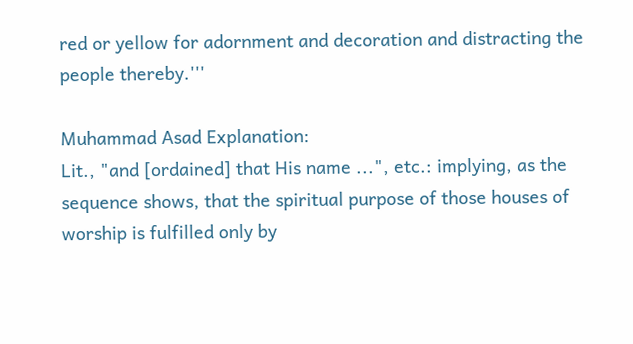red or yellow for adornment and decoration and distracting the people thereby.'''

Muhammad Asad Explanation:
Lit., "and [ordained] that His name ...", etc.: implying, as the sequence shows, that the spiritual purpose of those houses of worship is fulfilled only by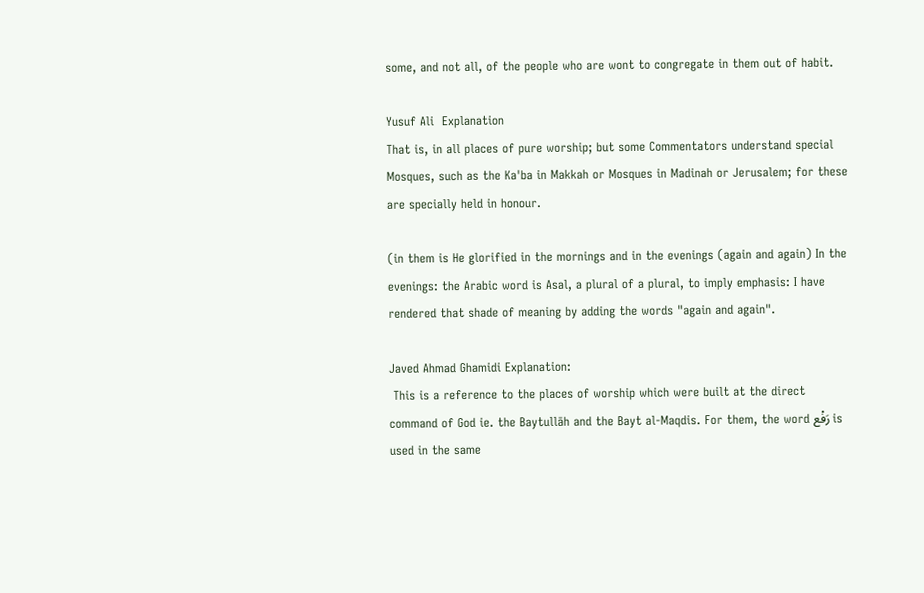some, and not all, of the people who are wont to congregate in them out of habit.

Yusuf Ali  Explanation
That is, in all places of pure worship; but some Commentators understand special Mosques, such as the Ka'ba in Makkah or Mosques in Madinah or Jerusalem; for these are specially held in honour.

(in them is He glorified in the mornings and in the evenings (again and again) In the evenings: the Arabic word is Asal, a plural of a plural, to imply emphasis: I have rendered that shade of meaning by adding the words "again and again".

Javed Ahmad Ghamidi Explanation:
 This is a reference to the places of worship which were built at the direct command of God ie. the Baytullāh and the Bayt al-Maqdis. For them, the word رَفْع is used in the same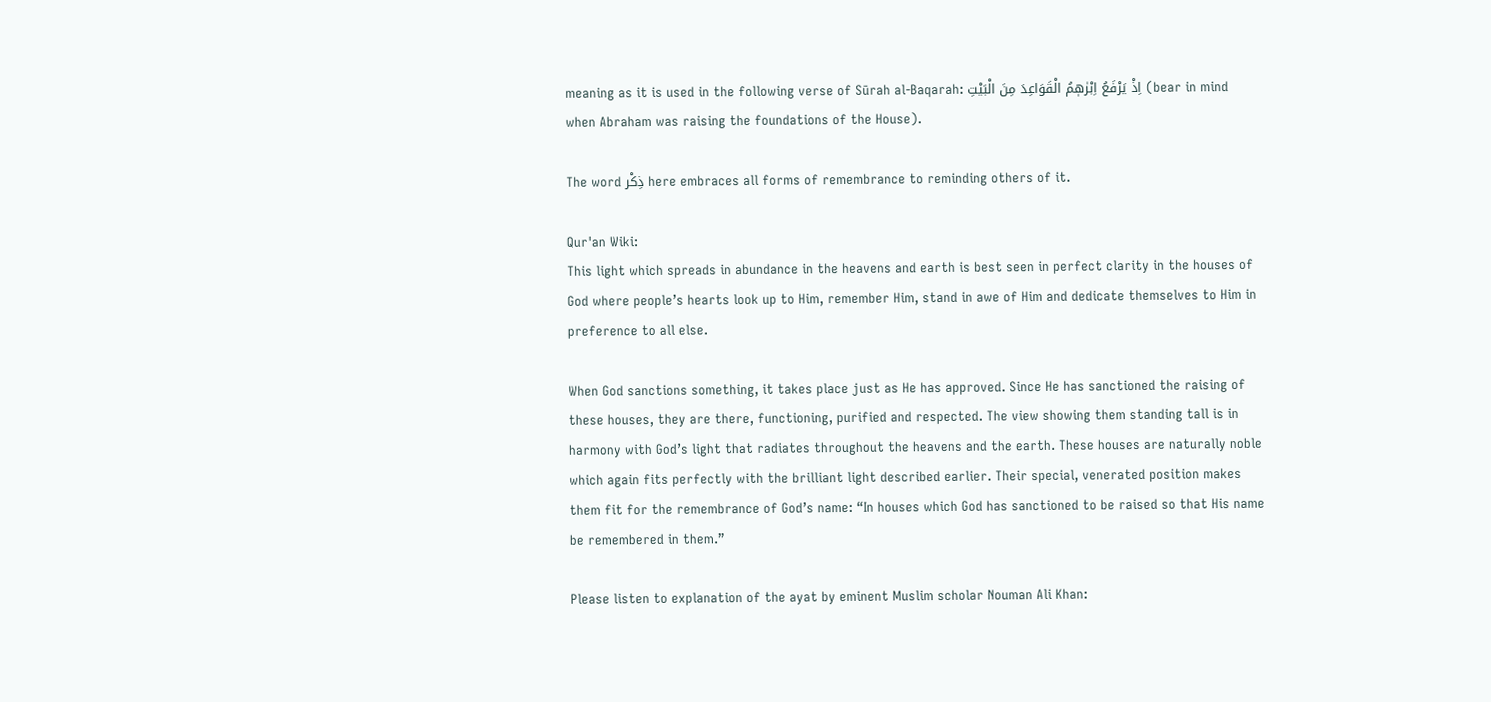meaning as it is used in the following verse of Sūrah al-Baqarah: اِذْ يَرْفَعُ اِبْرٰهٖمُ الْقَوَاعِدَ مِنَ الْبَيْتِ (bear in mind when Abraham was raising the foundations of the House).

The word ذِكْر here embraces all forms of remembrance to reminding others of it.

Qur'an Wiki:
This light which spreads in abundance in the heavens and earth is best seen in perfect clarity in the houses of God where people’s hearts look up to Him, remember Him, stand in awe of Him and dedicate themselves to Him in preference to all else.

When God sanctions something, it takes place just as He has approved. Since He has sanctioned the raising of these houses, they are there, functioning, purified and respected. The view showing them standing tall is in harmony with God’s light that radiates throughout the heavens and the earth. These houses are naturally noble which again fits perfectly with the brilliant light described earlier. Their special, venerated position makes them fit for the remembrance of God’s name: “In houses which God has sanctioned to be raised so that His name be remembered in them.”

Please listen to explanation of the ayat by eminent Muslim scholar Nouman Ali Khan: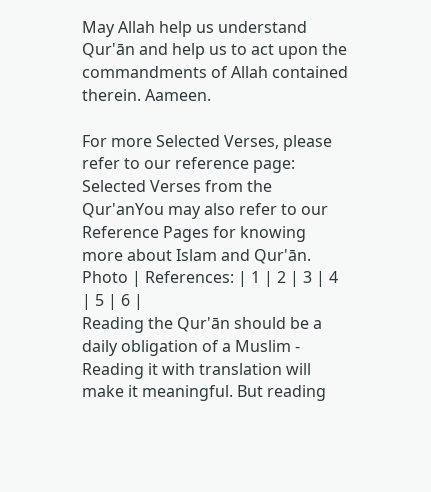May Allah help us understand Qur'ān and help us to act upon the commandments of Allah contained therein. Aameen.

For more Selected Verses, please refer to our reference page: Selected Verses from the Qur'anYou may also refer to our Reference Pages for knowing more about Islam and Qur'ān.
Photo | References: | 1 | 2 | 3 | 4 | 5 | 6 |
Reading the Qur'ān should be a daily obligation of a Muslim - Reading it with translation will make it meaningful. But reading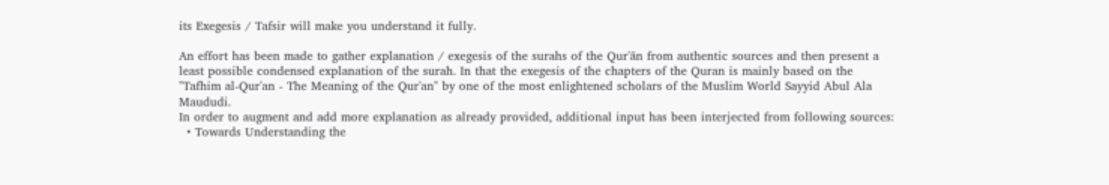its Exegesis / Tafsir will make you understand it fully.

An effort has been made to gather explanation / exegesis of the surahs of the Qur'ān from authentic sources and then present a least possible condensed explanation of the surah. In that the exegesis of the chapters of the Quran is mainly based on the "Tafhim al-Qur'an - The Meaning of the Qur'an" by one of the most enlightened scholars of the Muslim World Sayyid Abul Ala Maududi.
In order to augment and add more explanation as already provided, additional input has been interjected from following sources:
  • Towards Understanding the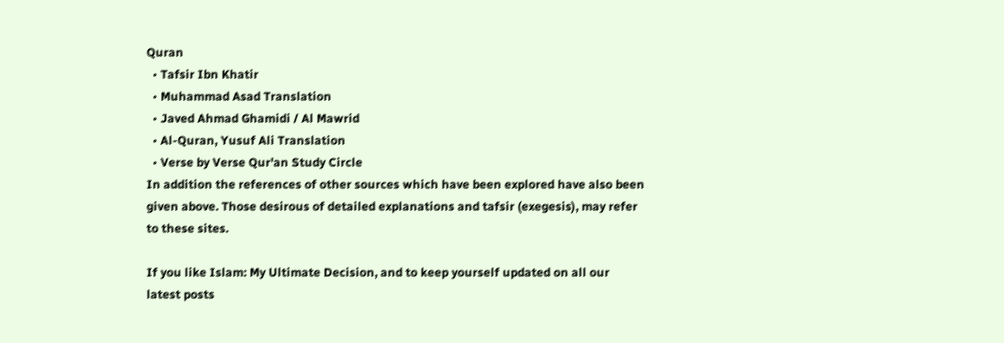Quran
  • Tafsir Ibn Khatir
  • Muhammad Asad Translation
  • Javed Ahmad Ghamidi / Al Mawrid
  • Al-Quran, Yusuf Ali Translation
  • Verse by Verse Qur'an Study Circle
In addition the references of other sources which have been explored have also been given above. Those desirous of detailed explanations and tafsir (exegesis), may refer to these sites.

If you like Islam: My Ultimate Decision, and to keep yourself updated on all our latest posts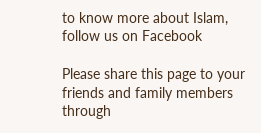to know more about Islam, follow us on Facebook

Please share this page to your friends and family members through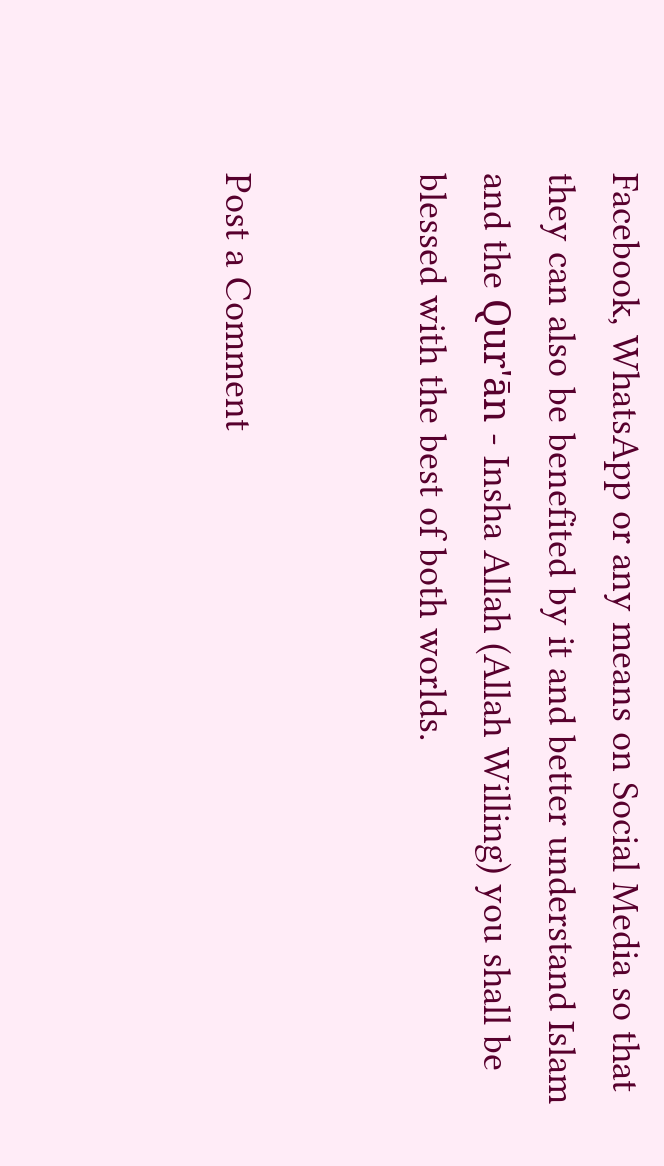Facebook, WhatsApp or any means on Social Media so that they can also be benefited by it and better understand Islam and the Qur'ān - Insha Allah (Allah Willing) you shall be blessed with the best of both worlds.


Post a Comment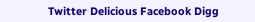Twitter Delicious Facebook Digg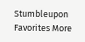Stumbleupon Favorites More